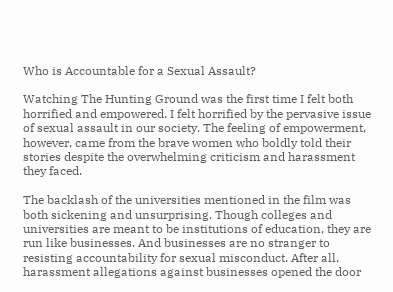Who is Accountable for a Sexual Assault?

Watching The Hunting Ground was the first time I felt both horrified and empowered. I felt horrified by the pervasive issue of sexual assault in our society. The feeling of empowerment, however, came from the brave women who boldly told their stories despite the overwhelming criticism and harassment they faced.

The backlash of the universities mentioned in the film was both sickening and unsurprising. Though colleges and universities are meant to be institutions of education, they are run like businesses. And businesses are no stranger to resisting accountability for sexual misconduct. After all, harassment allegations against businesses opened the door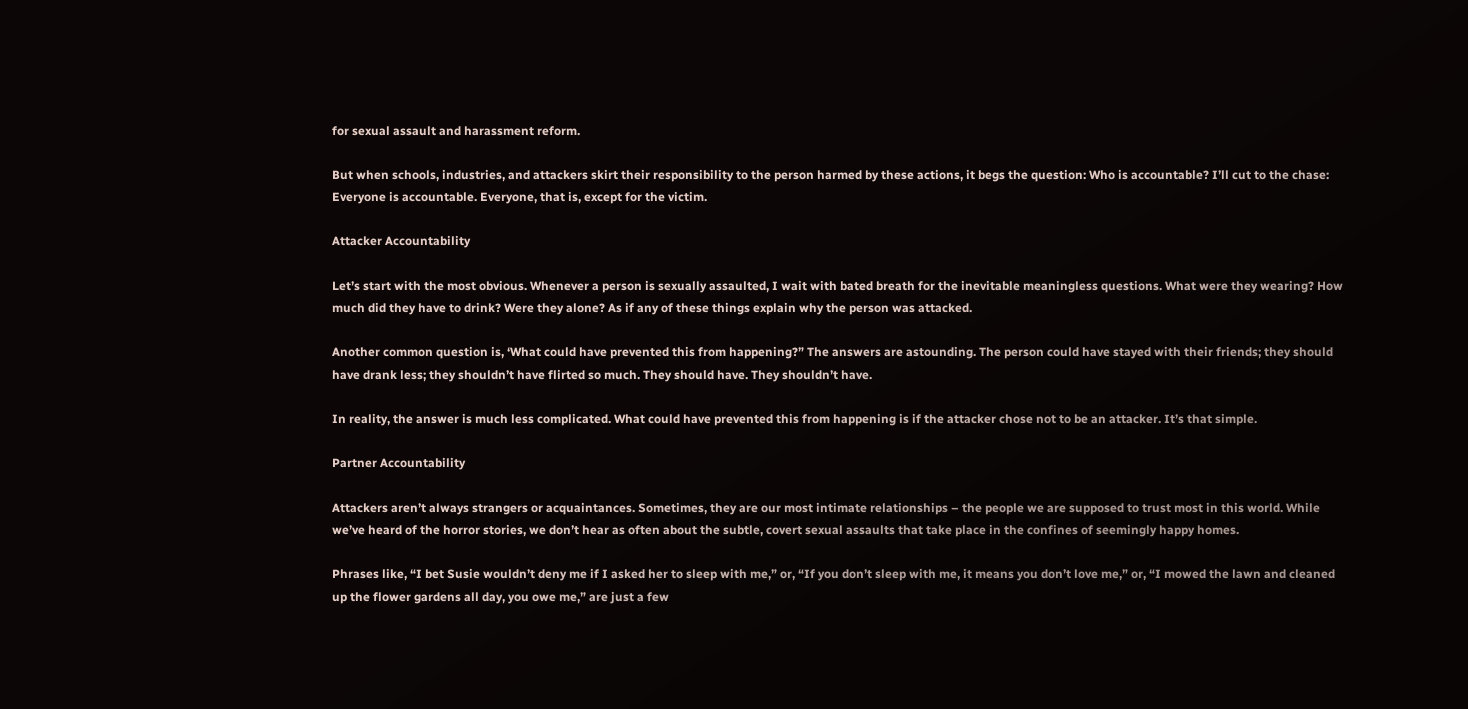for sexual assault and harassment reform.

But when schools, industries, and attackers skirt their responsibility to the person harmed by these actions, it begs the question: Who is accountable? I’ll cut to the chase: Everyone is accountable. Everyone, that is, except for the victim.

Attacker Accountability

Let’s start with the most obvious. Whenever a person is sexually assaulted, I wait with bated breath for the inevitable meaningless questions. What were they wearing? How much did they have to drink? Were they alone? As if any of these things explain why the person was attacked.

Another common question is, ‘What could have prevented this from happening?” The answers are astounding. The person could have stayed with their friends; they should have drank less; they shouldn’t have flirted so much. They should have. They shouldn’t have.

In reality, the answer is much less complicated. What could have prevented this from happening is if the attacker chose not to be an attacker. It’s that simple.

Partner Accountability

Attackers aren’t always strangers or acquaintances. Sometimes, they are our most intimate relationships – the people we are supposed to trust most in this world. While we’ve heard of the horror stories, we don’t hear as often about the subtle, covert sexual assaults that take place in the confines of seemingly happy homes.

Phrases like, “I bet Susie wouldn’t deny me if I asked her to sleep with me,” or, “If you don’t sleep with me, it means you don’t love me,” or, “I mowed the lawn and cleaned up the flower gardens all day, you owe me,” are just a few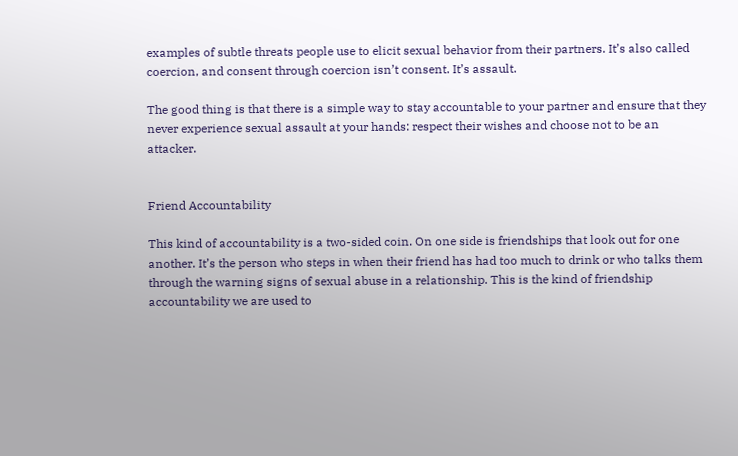examples of subtle threats people use to elicit sexual behavior from their partners. It’s also called coercion, and consent through coercion isn’t consent. It’s assault.

The good thing is that there is a simple way to stay accountable to your partner and ensure that they never experience sexual assault at your hands: respect their wishes and choose not to be an attacker.


Friend Accountability

This kind of accountability is a two-sided coin. On one side is friendships that look out for one another. It’s the person who steps in when their friend has had too much to drink or who talks them through the warning signs of sexual abuse in a relationship. This is the kind of friendship accountability we are used to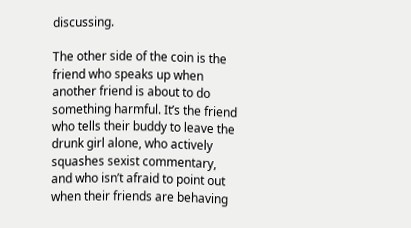discussing.

The other side of the coin is the friend who speaks up when another friend is about to do something harmful. It’s the friend who tells their buddy to leave the drunk girl alone, who actively squashes sexist commentary, and who isn’t afraid to point out when their friends are behaving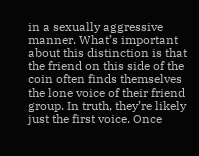in a sexually aggressive manner. What’s important about this distinction is that the friend on this side of the coin often finds themselves the lone voice of their friend group. In truth, they’re likely just the first voice. Once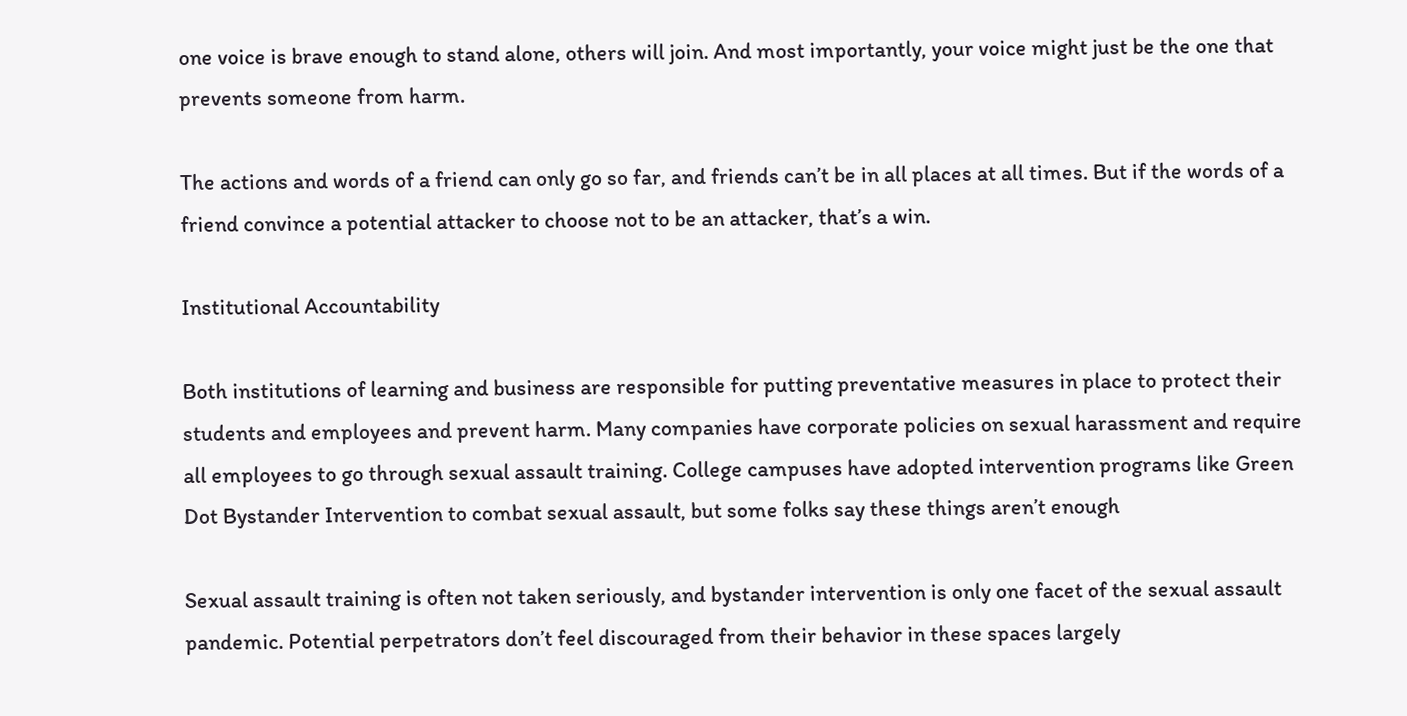one voice is brave enough to stand alone, others will join. And most importantly, your voice might just be the one that prevents someone from harm.

The actions and words of a friend can only go so far, and friends can’t be in all places at all times. But if the words of a friend convince a potential attacker to choose not to be an attacker, that’s a win.

Institutional Accountability

Both institutions of learning and business are responsible for putting preventative measures in place to protect their students and employees and prevent harm. Many companies have corporate policies on sexual harassment and require all employees to go through sexual assault training. College campuses have adopted intervention programs like Green Dot Bystander Intervention to combat sexual assault, but some folks say these things aren’t enough

Sexual assault training is often not taken seriously, and bystander intervention is only one facet of the sexual assault pandemic. Potential perpetrators don’t feel discouraged from their behavior in these spaces largely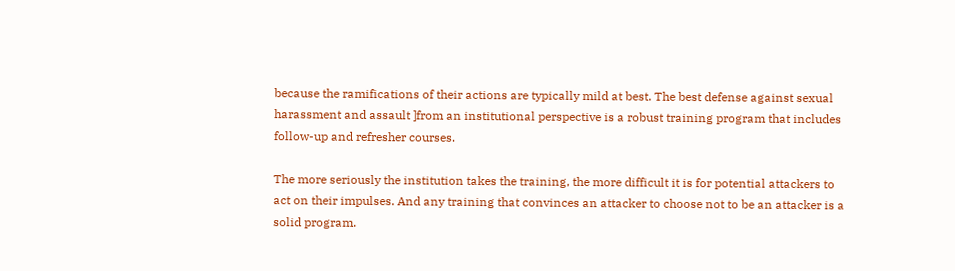because the ramifications of their actions are typically mild at best. The best defense against sexual harassment and assault ]from an institutional perspective is a robust training program that includes follow-up and refresher courses.

The more seriously the institution takes the training, the more difficult it is for potential attackers to act on their impulses. And any training that convinces an attacker to choose not to be an attacker is a solid program.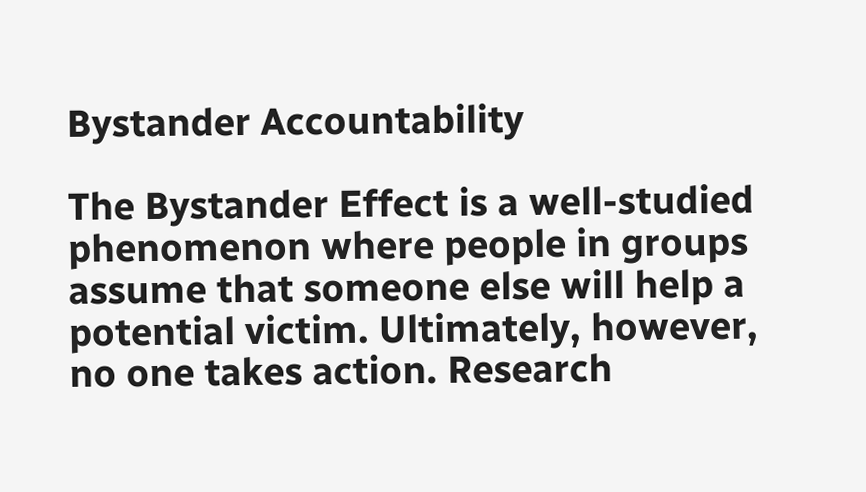Bystander Accountability

The Bystander Effect is a well-studied phenomenon where people in groups assume that someone else will help a potential victim. Ultimately, however, no one takes action. Research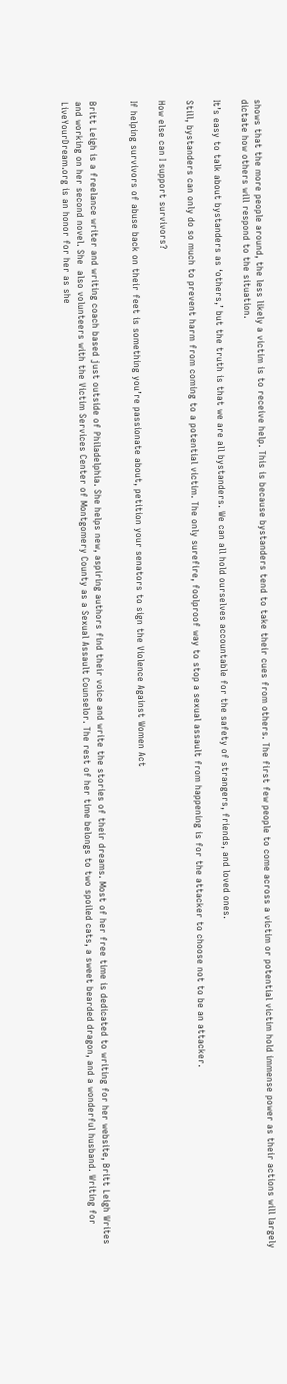shows that the more people around, the less likely a victim is to receive help. This is because bystanders tend to take their cues from others. The first few people to come across a victim or potential victim hold immense power as their actions will largely dictate how others will respond to the situation.

It’s easy to talk about bystanders as ‘others,’ but the truth is that we are all bystanders. We can all hold ourselves accountable for the safety of strangers, friends, and loved ones.

Still, bystanders can only do so much to prevent harm from coming to a potential victim. The only surefire, foolproof way to stop a sexual assault from happening is for the attacker to choose not to be an attacker.

How else can I support survivors?

If helping survivors of abuse back on their feet is something you’re passionate about, petition your senators to sign the Violence Against Women Act


Britt Leigh is a freelance writer and writing coach based just outside of Philadelphia. She helps new, aspiring authors find their voice and write the stories of their dreams. Most of her free time is dedicated to writing for her website, Britt Leigh Writes and working on her second novel. She  also volunteers with the Victim Services Center of Montgomery County as a Sexual Assault Counselor. The rest of her time belongs to two spoiled cats, a sweet bearded dragon, and a wonderful husband. Writing for LiveYourDream.org is an honor for her as she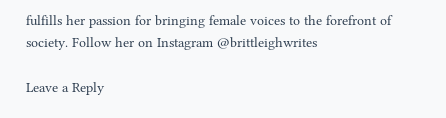fulfills her passion for bringing female voices to the forefront of society. Follow her on Instagram @brittleighwrites

Leave a Reply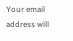Your email address will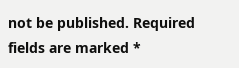not be published. Required fields are marked *